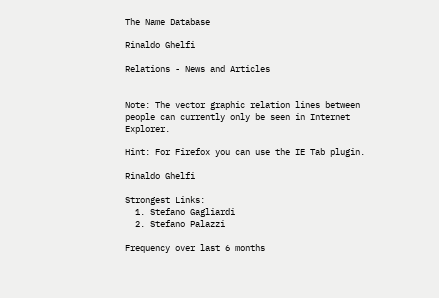The Name Database

Rinaldo Ghelfi

Relations - News and Articles


Note: The vector graphic relation lines between people can currently only be seen in Internet Explorer.

Hint: For Firefox you can use the IE Tab plugin.

Rinaldo Ghelfi

Strongest Links:
  1. Stefano Gagliardi
  2. Stefano Palazzi

Frequency over last 6 months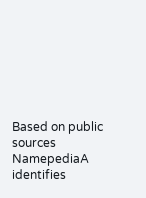Based on public sources NamepediaA identifies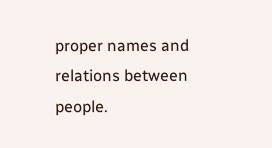proper names and relations between people.